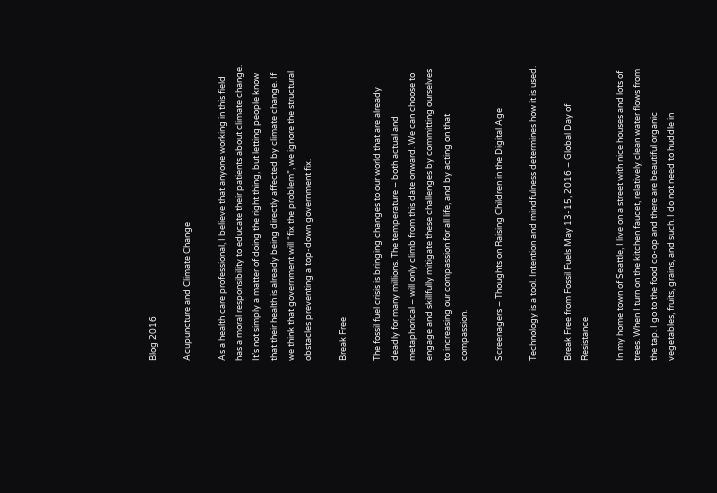Blog 2016

Acupuncture and Climate Change

As a health care professional, I believe that anyone working in this field has a moral responsibility to educate their patients about climate change. It’s not simply a matter of doing the right thing, but letting people know that their health is already being directly affected by climate change. If we think that government will “fix the problem”, we ignore the structural obstacles preventing a top-down government fix.

Break Free

The fossil fuel crisis is bringing changes to our world that are already deadly for many millions. The temperature – both actual and metaphorical – will only climb from this date onward. We can choose to engage and skillfully mitigate these challenges by committing ourselves to increasing our compassion for all life, and by acting on that compassion.

Screenagers – Thoughts on Raising Children in the Digital Age

Technology is a tool. Intention and mindfulness determines how it is used.

Break Free from Fossil Fuels May 13-15, 2016 – Global Day of Resistance

In my home town of Seattle, I live on a street with nice houses and lots of trees. When I turn on the kitchen faucet, relatively clean water flows from the tap. I go to the food co-op and there are beautiful organic vegetables, fruits, grains, and such. I do not need to huddle in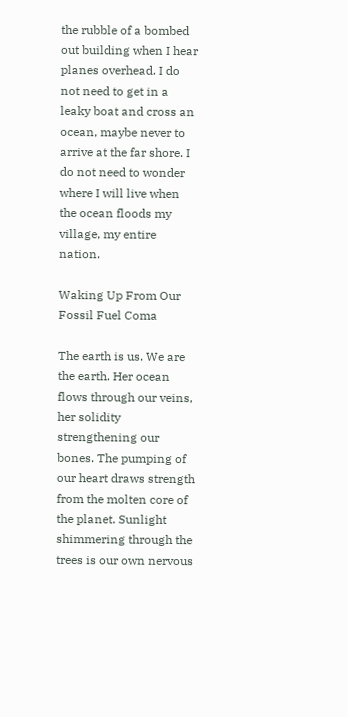the rubble of a bombed out building when I hear planes overhead. I do not need to get in a leaky boat and cross an ocean, maybe never to arrive at the far shore. I do not need to wonder where I will live when the ocean floods my village, my entire nation.

Waking Up From Our Fossil Fuel Coma

The earth is us. We are the earth. Her ocean flows through our veins, her solidity strengthening our bones. The pumping of our heart draws strength from the molten core of the planet. Sunlight shimmering through the trees is our own nervous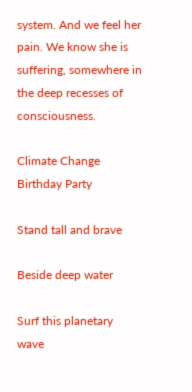system. And we feel her pain. We know she is suffering, somewhere in the deep recesses of consciousness.

Climate Change Birthday Party

Stand tall and brave

Beside deep water

Surf this planetary wave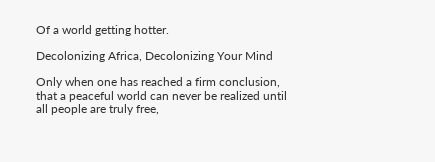Of a world getting hotter.

Decolonizing Africa, Decolonizing Your Mind

Only when one has reached a firm conclusion, that a peaceful world can never be realized until all people are truly free,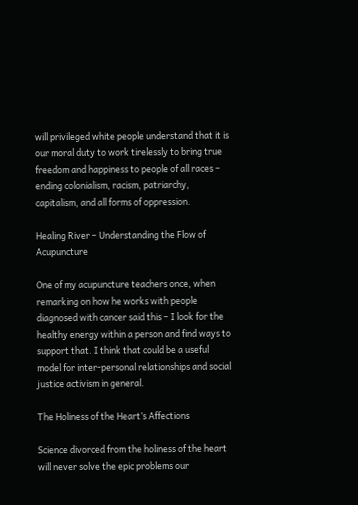will privileged white people understand that it is our moral duty to work tirelessly to bring true freedom and happiness to people of all races – ending colonialism, racism, patriarchy, capitalism, and all forms of oppression.

Healing River – Understanding the Flow of Acupuncture

One of my acupuncture teachers once, when remarking on how he works with people diagnosed with cancer said this – I look for the healthy energy within a person and find ways to support that. I think that could be a useful model for inter-personal relationships and social justice activism in general.

The Holiness of the Heart’s Affections

Science divorced from the holiness of the heart will never solve the epic problems our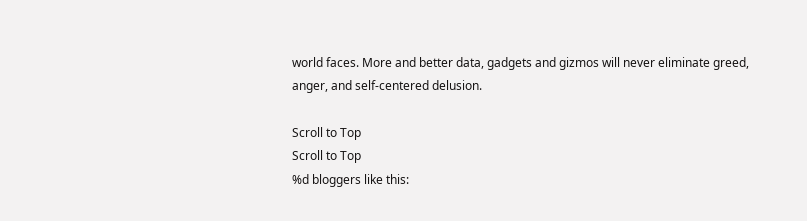world faces. More and better data, gadgets and gizmos will never eliminate greed, anger, and self-centered delusion.

Scroll to Top
Scroll to Top
%d bloggers like this: